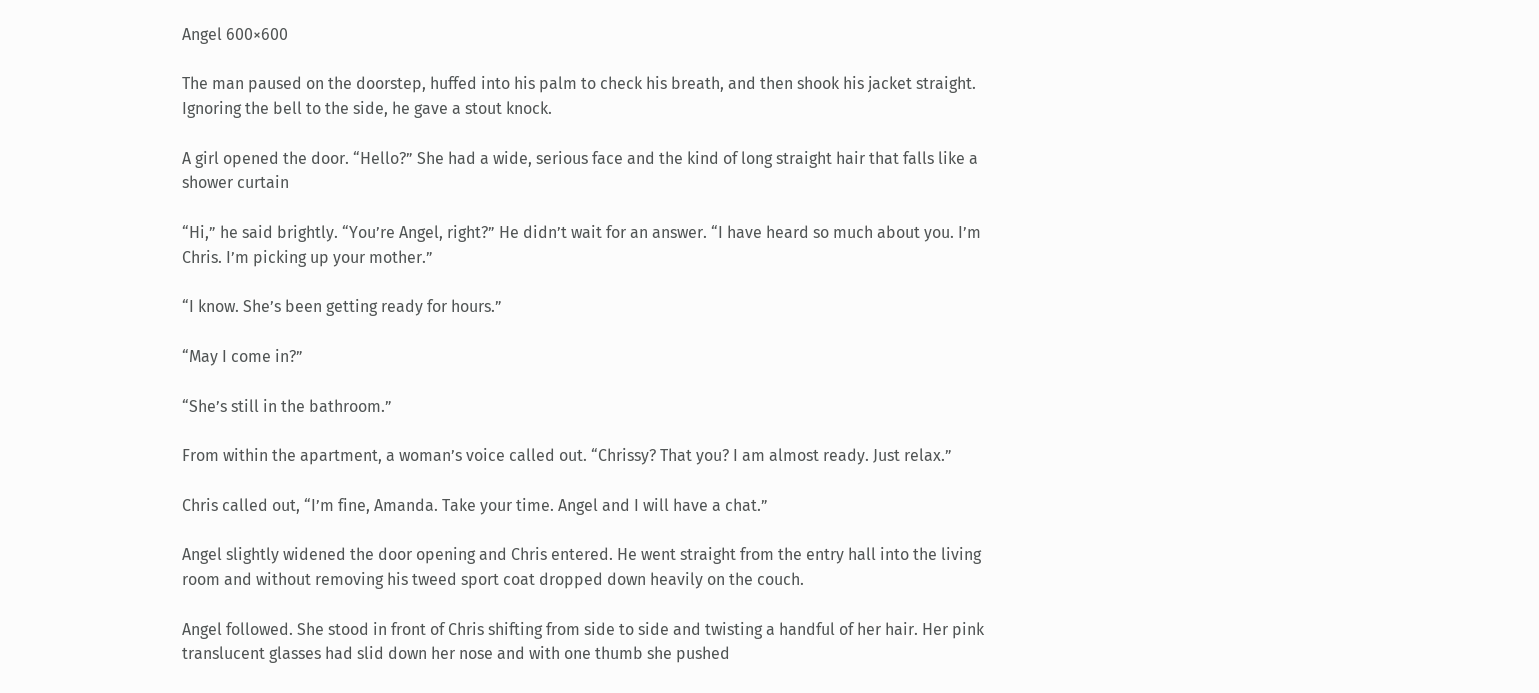Angel 600×600

The man paused on the doorstep, huffed into his palm to check his breath, and then shook his jacket straight. Ignoring the bell to the side, he gave a stout knock.

A girl opened the door. “Hello?” She had a wide, serious face and the kind of long straight hair that falls like a shower curtain

“Hi,” he said brightly. “You’re Angel, right?” He didn’t wait for an answer. “I have heard so much about you. I’m Chris. I’m picking up your mother.”

“I know. She’s been getting ready for hours.”

“May I come in?”

“She’s still in the bathroom.”

From within the apartment, a woman’s voice called out. “Chrissy? That you? I am almost ready. Just relax.”

Chris called out, “I’m fine, Amanda. Take your time. Angel and I will have a chat.”

Angel slightly widened the door opening and Chris entered. He went straight from the entry hall into the living room and without removing his tweed sport coat dropped down heavily on the couch.

Angel followed. She stood in front of Chris shifting from side to side and twisting a handful of her hair. Her pink translucent glasses had slid down her nose and with one thumb she pushed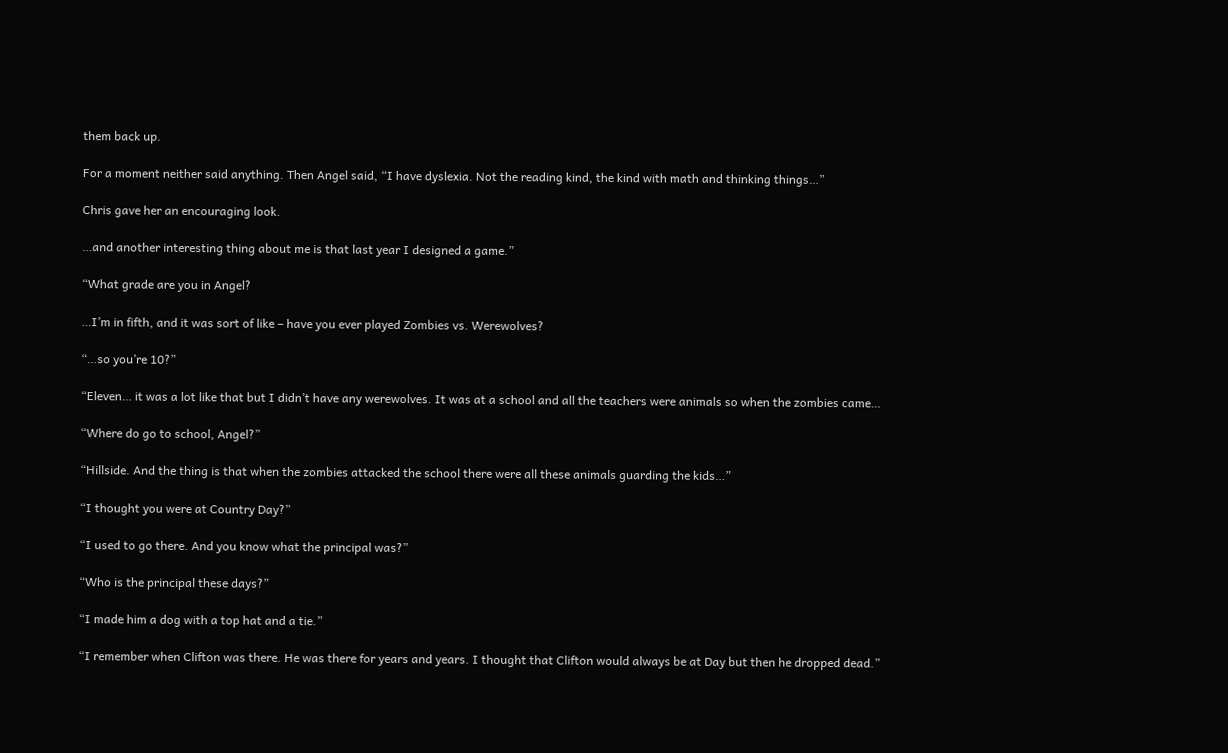them back up.

For a moment neither said anything. Then Angel said, “I have dyslexia. Not the reading kind, the kind with math and thinking things…”

Chris gave her an encouraging look.

…and another interesting thing about me is that last year I designed a game.”

“What grade are you in Angel?

…I’m in fifth, and it was sort of like – have you ever played Zombies vs. Werewolves?

“…so you’re 10?”

“Eleven… it was a lot like that but I didn’t have any werewolves. It was at a school and all the teachers were animals so when the zombies came…

“Where do go to school, Angel?”

“Hillside. And the thing is that when the zombies attacked the school there were all these animals guarding the kids…”

“I thought you were at Country Day?”

“I used to go there. And you know what the principal was?”

“Who is the principal these days?”

“I made him a dog with a top hat and a tie.”

“I remember when Clifton was there. He was there for years and years. I thought that Clifton would always be at Day but then he dropped dead.”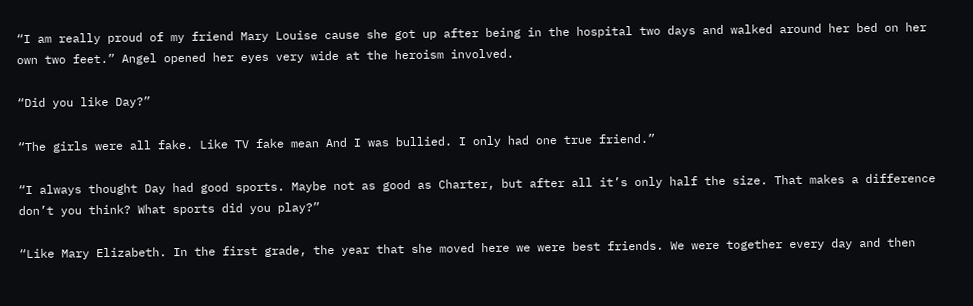“I am really proud of my friend Mary Louise cause she got up after being in the hospital two days and walked around her bed on her own two feet.” Angel opened her eyes very wide at the heroism involved.

“Did you like Day?”

“The girls were all fake. Like TV fake mean And I was bullied. I only had one true friend.”

“I always thought Day had good sports. Maybe not as good as Charter, but after all it’s only half the size. That makes a difference don’t you think? What sports did you play?”

“Like Mary Elizabeth. In the first grade, the year that she moved here we were best friends. We were together every day and then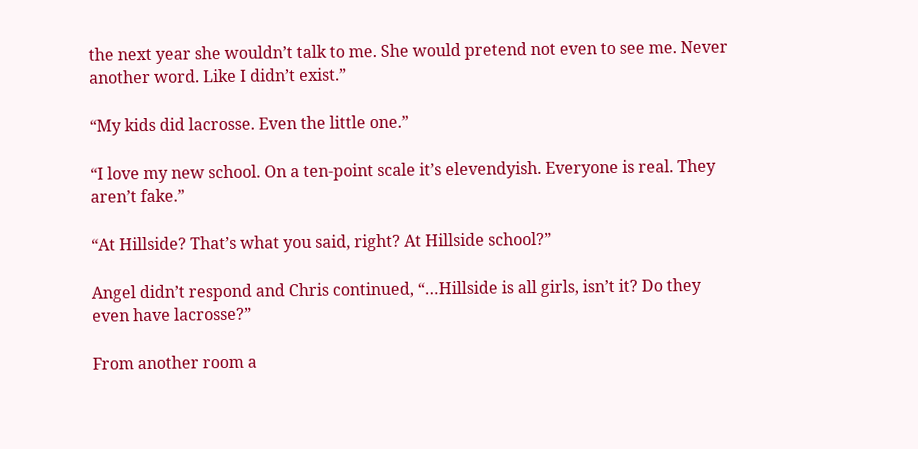the next year she wouldn’t talk to me. She would pretend not even to see me. Never another word. Like I didn’t exist.”

“My kids did lacrosse. Even the little one.”

“I love my new school. On a ten-point scale it’s elevendyish. Everyone is real. They aren’t fake.”

“At Hillside? That’s what you said, right? At Hillside school?”

Angel didn’t respond and Chris continued, “…Hillside is all girls, isn’t it? Do they even have lacrosse?”

From another room a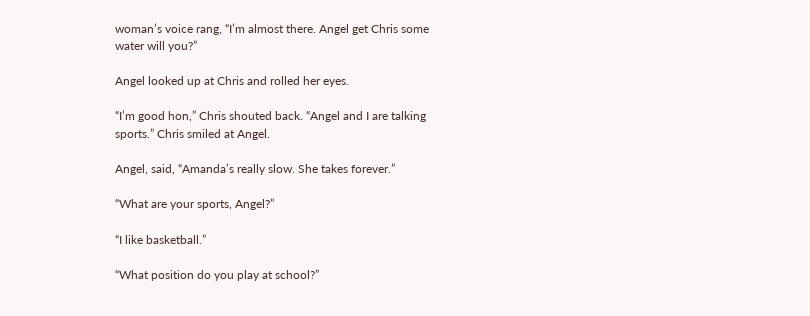woman’s voice rang, “I’m almost there. Angel get Chris some water will you?”

Angel looked up at Chris and rolled her eyes.

“I’m good hon,” Chris shouted back. “Angel and I are talking sports.” Chris smiled at Angel.

Angel, said, “Amanda’s really slow. She takes forever.”

“What are your sports, Angel?”

“I like basketball.”

“What position do you play at school?”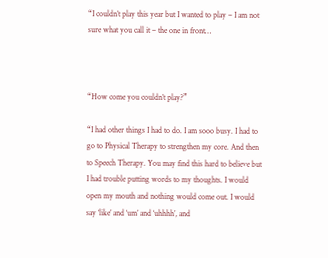“I couldn’t play this year but I wanted to play – I am not sure what you call it – the one in front…



“How come you couldn’t play?”

“I had other things I had to do. I am sooo busy. I had to go to Physical Therapy to strengthen my core. And then to Speech Therapy. You may find this hard to believe but I had trouble putting words to my thoughts. I would open my mouth and nothing would come out. I would say ‘like’ and ‘um’ and ‘uhhhh’, and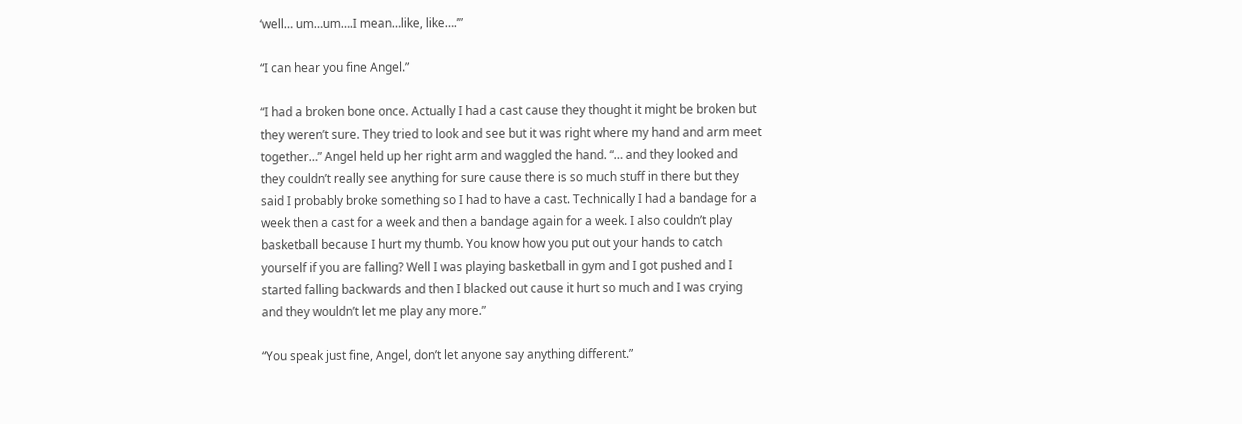‘well… um…um….I mean…like, like….’”

“I can hear you fine Angel.”

“I had a broken bone once. Actually I had a cast cause they thought it might be broken but they weren’t sure. They tried to look and see but it was right where my hand and arm meet together…” Angel held up her right arm and waggled the hand. “… and they looked and they couldn’t really see anything for sure cause there is so much stuff in there but they said I probably broke something so I had to have a cast. Technically I had a bandage for a week then a cast for a week and then a bandage again for a week. I also couldn’t play basketball because I hurt my thumb. You know how you put out your hands to catch yourself if you are falling? Well I was playing basketball in gym and I got pushed and I started falling backwards and then I blacked out cause it hurt so much and I was crying and they wouldn’t let me play any more.”

“You speak just fine, Angel, don’t let anyone say anything different.”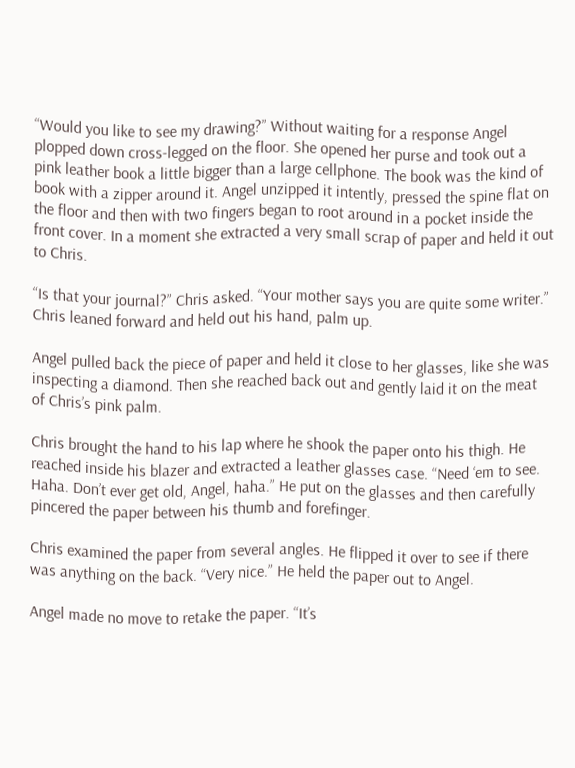“Would you like to see my drawing?” Without waiting for a response Angel plopped down cross-legged on the floor. She opened her purse and took out a pink leather book a little bigger than a large cellphone. The book was the kind of book with a zipper around it. Angel unzipped it intently, pressed the spine flat on the floor and then with two fingers began to root around in a pocket inside the front cover. In a moment she extracted a very small scrap of paper and held it out to Chris.

“Is that your journal?” Chris asked. “Your mother says you are quite some writer.” Chris leaned forward and held out his hand, palm up.

Angel pulled back the piece of paper and held it close to her glasses, like she was inspecting a diamond. Then she reached back out and gently laid it on the meat of Chris’s pink palm.

Chris brought the hand to his lap where he shook the paper onto his thigh. He reached inside his blazer and extracted a leather glasses case. “Need ‘em to see. Haha. Don’t ever get old, Angel, haha.” He put on the glasses and then carefully pincered the paper between his thumb and forefinger.

Chris examined the paper from several angles. He flipped it over to see if there was anything on the back. “Very nice.” He held the paper out to Angel.

Angel made no move to retake the paper. “It’s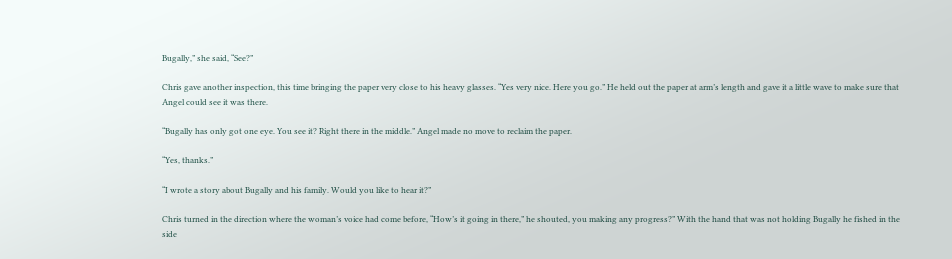Bugally,” she said, “See?”

Chris gave another inspection, this time bringing the paper very close to his heavy glasses. “Yes very nice. Here you go.” He held out the paper at arm’s length and gave it a little wave to make sure that Angel could see it was there.

“Bugally has only got one eye. You see it? Right there in the middle.” Angel made no move to reclaim the paper.

“Yes, thanks.”

“I wrote a story about Bugally and his family. Would you like to hear it?”

Chris turned in the direction where the woman’s voice had come before, “How’s it going in there,” he shouted, you making any progress?” With the hand that was not holding Bugally he fished in the side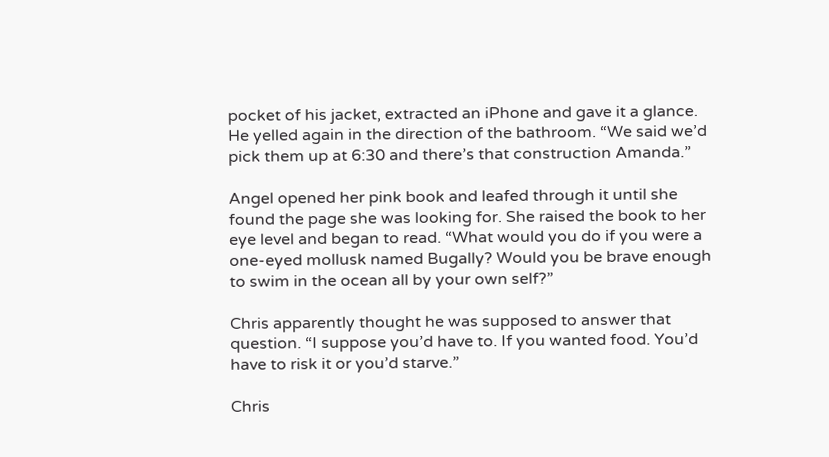pocket of his jacket, extracted an iPhone and gave it a glance. He yelled again in the direction of the bathroom. “We said we’d pick them up at 6:30 and there’s that construction Amanda.”

Angel opened her pink book and leafed through it until she found the page she was looking for. She raised the book to her eye level and began to read. “What would you do if you were a one-eyed mollusk named Bugally? Would you be brave enough to swim in the ocean all by your own self?”

Chris apparently thought he was supposed to answer that question. “I suppose you’d have to. If you wanted food. You’d have to risk it or you’d starve.”

Chris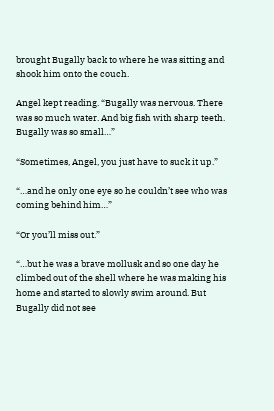brought Bugally back to where he was sitting and shook him onto the couch.

Angel kept reading. “Bugally was nervous. There was so much water. And big fish with sharp teeth. Bugally was so small…”

“Sometimes, Angel, you just have to suck it up.”

“…and he only one eye so he couldn’t see who was coming behind him…”

“Or you’ll miss out.”

“…but he was a brave mollusk and so one day he climbed out of the shell where he was making his home and started to slowly swim around. But Bugally did not see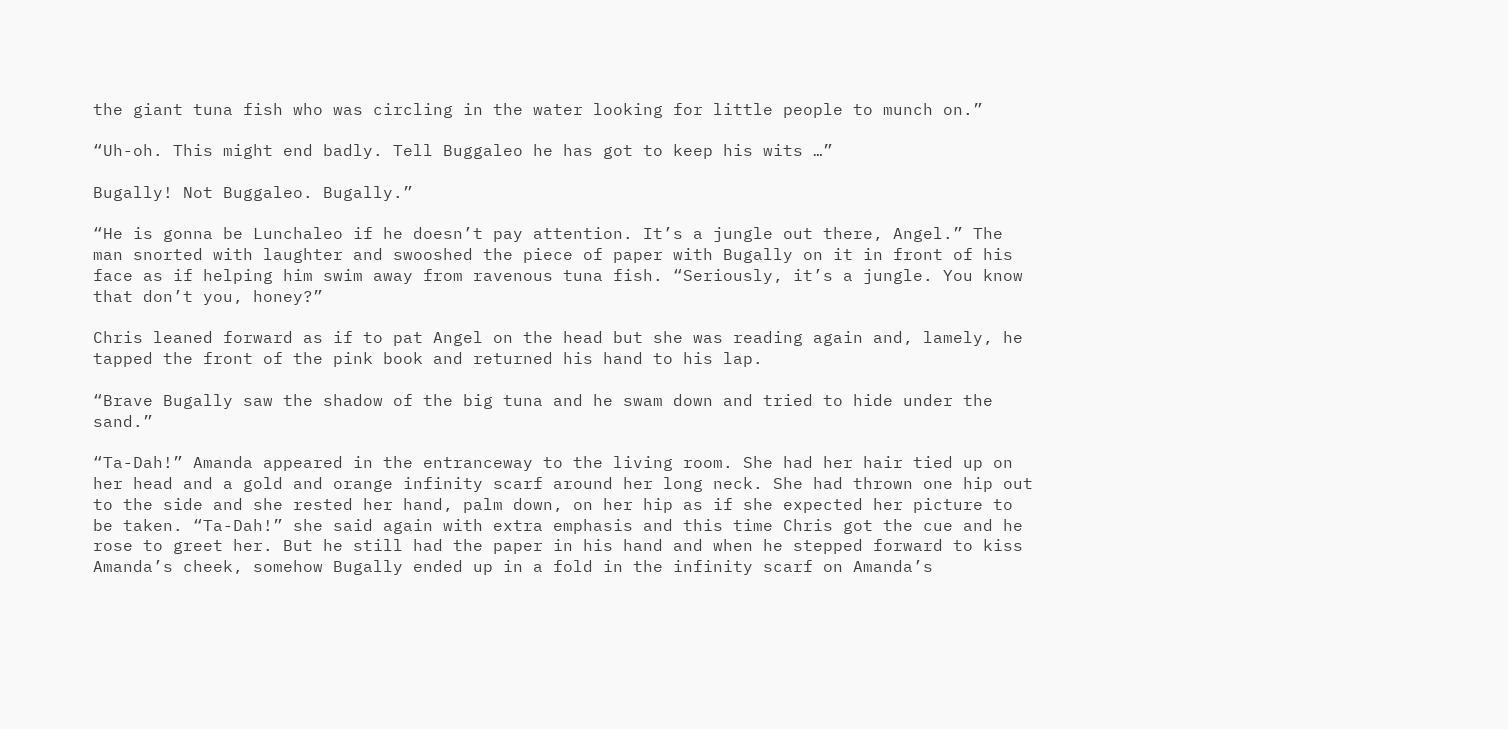the giant tuna fish who was circling in the water looking for little people to munch on.”

“Uh-oh. This might end badly. Tell Buggaleo he has got to keep his wits …”

Bugally! Not Buggaleo. Bugally.”

“He is gonna be Lunchaleo if he doesn’t pay attention. It’s a jungle out there, Angel.” The man snorted with laughter and swooshed the piece of paper with Bugally on it in front of his face as if helping him swim away from ravenous tuna fish. “Seriously, it’s a jungle. You know that don’t you, honey?”

Chris leaned forward as if to pat Angel on the head but she was reading again and, lamely, he tapped the front of the pink book and returned his hand to his lap.

“Brave Bugally saw the shadow of the big tuna and he swam down and tried to hide under the sand.”

“Ta-Dah!” Amanda appeared in the entranceway to the living room. She had her hair tied up on her head and a gold and orange infinity scarf around her long neck. She had thrown one hip out to the side and she rested her hand, palm down, on her hip as if she expected her picture to be taken. “Ta-Dah!” she said again with extra emphasis and this time Chris got the cue and he rose to greet her. But he still had the paper in his hand and when he stepped forward to kiss Amanda’s cheek, somehow Bugally ended up in a fold in the infinity scarf on Amanda’s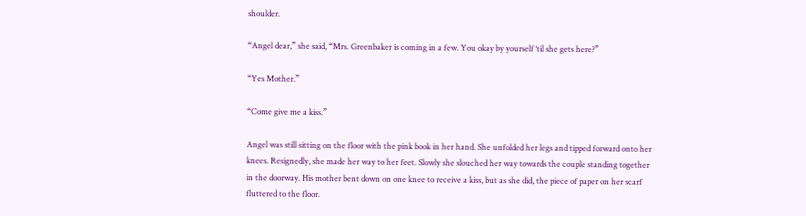shoulder.

“Angel dear,” she said, “Mrs. Greenbaker is coming in a few. You okay by yourself ‘til she gets here?”

“Yes Mother.”

“Come give me a kiss.”

Angel was still sitting on the floor with the pink book in her hand. She unfolded her legs and tipped forward onto her knees. Resignedly, she made her way to her feet. Slowly she slouched her way towards the couple standing together in the doorway. His mother bent down on one knee to receive a kiss, but as she did, the piece of paper on her scarf fluttered to the floor.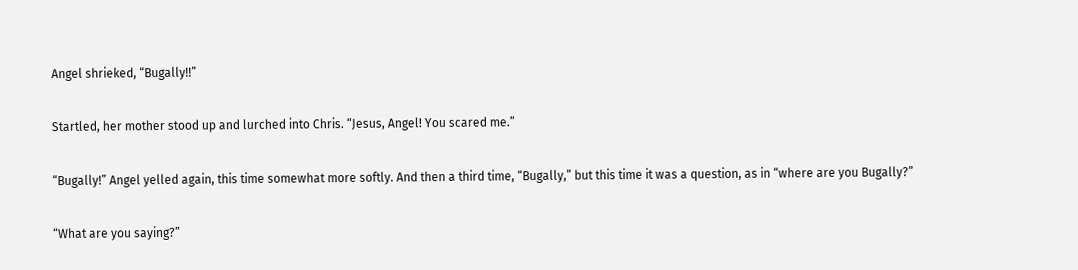Angel shrieked, “Bugally!!”

Startled, her mother stood up and lurched into Chris. “Jesus, Angel! You scared me.”

“Bugally!” Angel yelled again, this time somewhat more softly. And then a third time, “Bugally,” but this time it was a question, as in “where are you Bugally?”

“What are you saying?”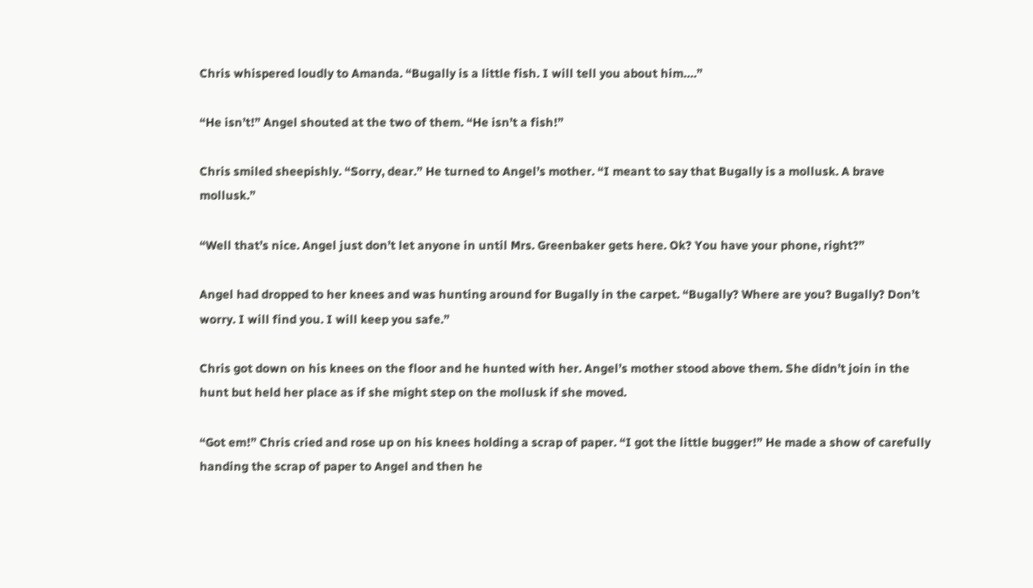Chris whispered loudly to Amanda. “Bugally is a little fish. I will tell you about him….”

“He isn’t!” Angel shouted at the two of them. “He isn’t a fish!”

Chris smiled sheepishly. “Sorry, dear.” He turned to Angel’s mother. “I meant to say that Bugally is a mollusk. A brave mollusk.”

“Well that’s nice. Angel just don’t let anyone in until Mrs. Greenbaker gets here. Ok? You have your phone, right?”

Angel had dropped to her knees and was hunting around for Bugally in the carpet. “Bugally? Where are you? Bugally? Don’t worry. I will find you. I will keep you safe.”

Chris got down on his knees on the floor and he hunted with her. Angel’s mother stood above them. She didn’t join in the hunt but held her place as if she might step on the mollusk if she moved.

“Got em!” Chris cried and rose up on his knees holding a scrap of paper. “I got the little bugger!” He made a show of carefully handing the scrap of paper to Angel and then he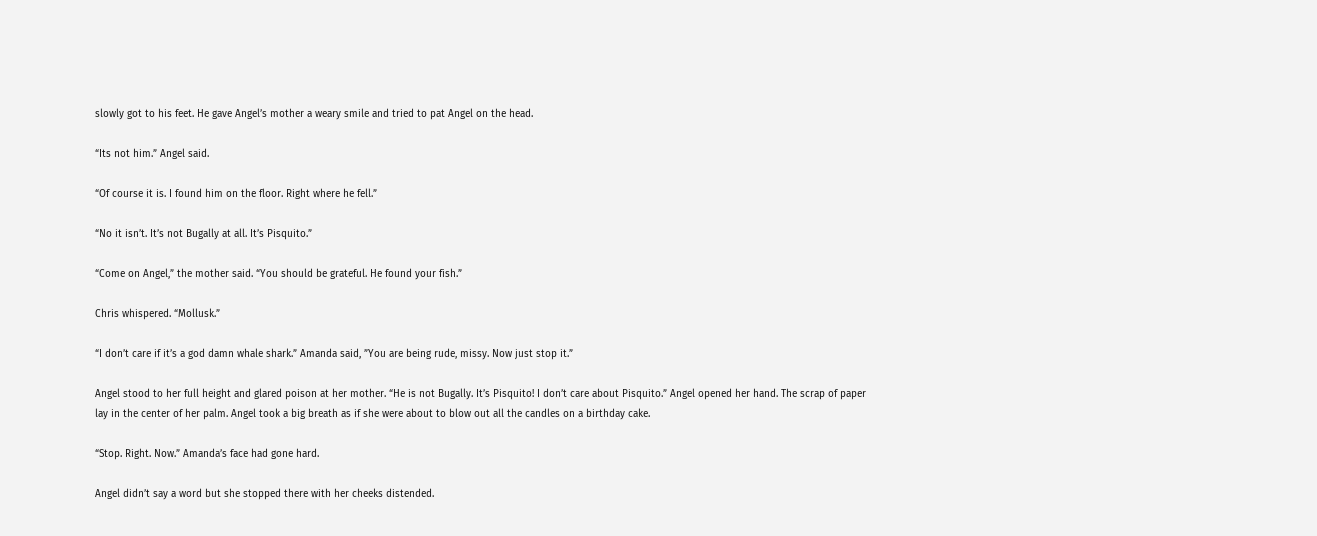slowly got to his feet. He gave Angel’s mother a weary smile and tried to pat Angel on the head.

“Its not him.” Angel said.

“Of course it is. I found him on the floor. Right where he fell.”

“No it isn’t. It’s not Bugally at all. It’s Pisquito.”

“Come on Angel,” the mother said. “You should be grateful. He found your fish.”

Chris whispered. “Mollusk.”

“I don’t care if it’s a god damn whale shark.” Amanda said, ”You are being rude, missy. Now just stop it.”

Angel stood to her full height and glared poison at her mother. “He is not Bugally. It’s Pisquito! I don’t care about Pisquito.” Angel opened her hand. The scrap of paper lay in the center of her palm. Angel took a big breath as if she were about to blow out all the candles on a birthday cake.

“Stop. Right. Now.” Amanda’s face had gone hard.

Angel didn’t say a word but she stopped there with her cheeks distended.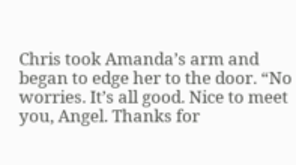Chris took Amanda’s arm and began to edge her to the door. “No worries. It’s all good. Nice to meet you, Angel. Thanks for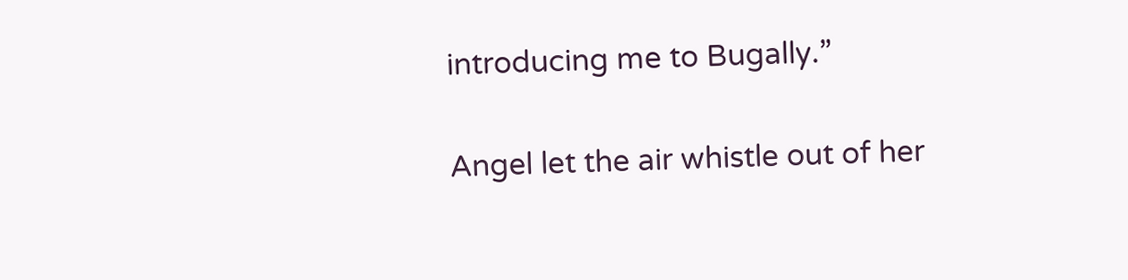introducing me to Bugally.”

Angel let the air whistle out of her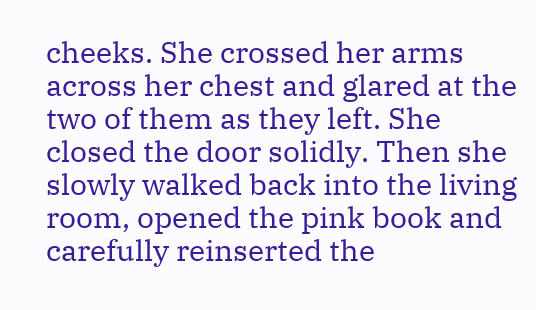cheeks. She crossed her arms across her chest and glared at the two of them as they left. She closed the door solidly. Then she slowly walked back into the living room, opened the pink book and carefully reinserted the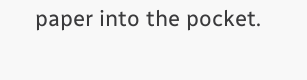paper into the pocket.